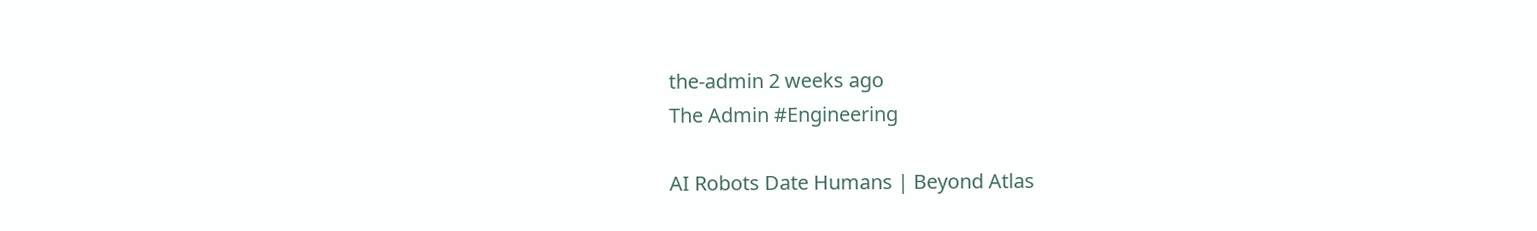the-admin 2 weeks ago
The Admin #Engineering

AI Robots Date Humans | Beyond Atlas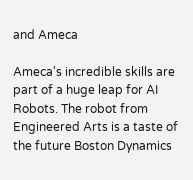and Ameca

Ameca's incredible skills are part of a huge leap for AI Robots. The robot from Engineered Arts is a taste of the future Boston Dynamics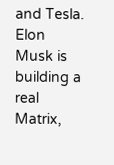and Tesla. Elon Musk is building a real Matrix,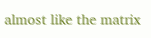almost like the matrix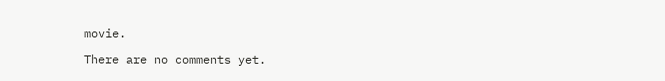movie.

There are no comments yet.